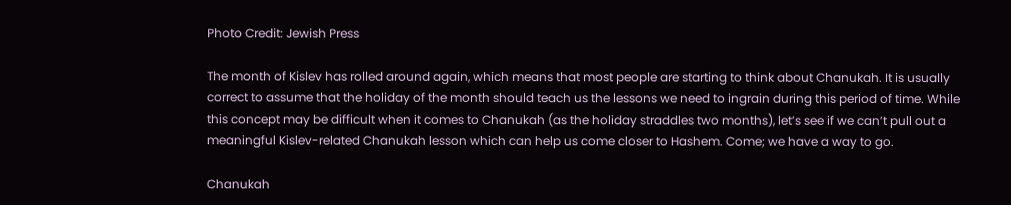Photo Credit: Jewish Press

The month of Kislev has rolled around again, which means that most people are starting to think about Chanukah. It is usually correct to assume that the holiday of the month should teach us the lessons we need to ingrain during this period of time. While this concept may be difficult when it comes to Chanukah (as the holiday straddles two months), let’s see if we can’t pull out a meaningful Kislev-related Chanukah lesson which can help us come closer to Hashem. Come; we have a way to go.

Chanukah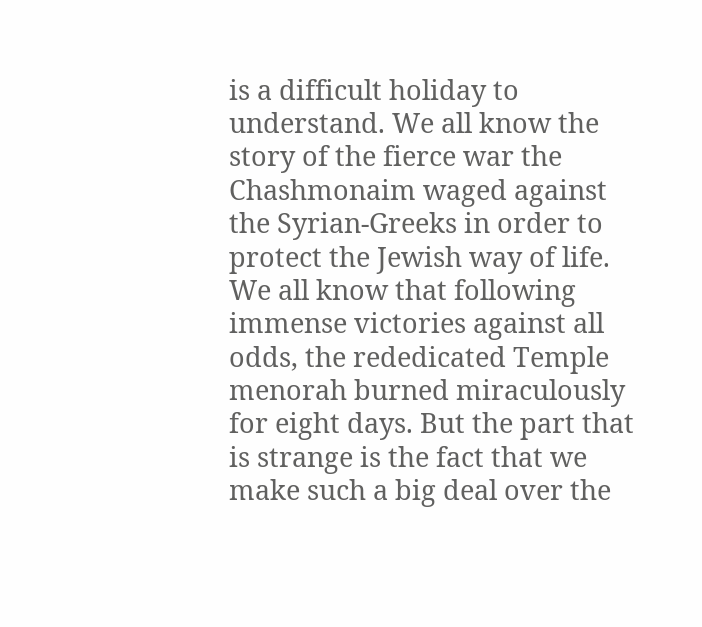is a difficult holiday to understand. We all know the story of the fierce war the Chashmonaim waged against the Syrian-Greeks in order to protect the Jewish way of life. We all know that following immense victories against all odds, the rededicated Temple menorah burned miraculously for eight days. But the part that is strange is the fact that we make such a big deal over the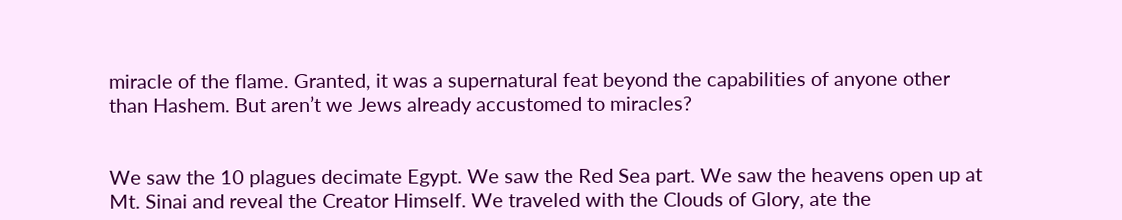miracle of the flame. Granted, it was a supernatural feat beyond the capabilities of anyone other than Hashem. But aren’t we Jews already accustomed to miracles?


We saw the 10 plagues decimate Egypt. We saw the Red Sea part. We saw the heavens open up at Mt. Sinai and reveal the Creator Himself. We traveled with the Clouds of Glory, ate the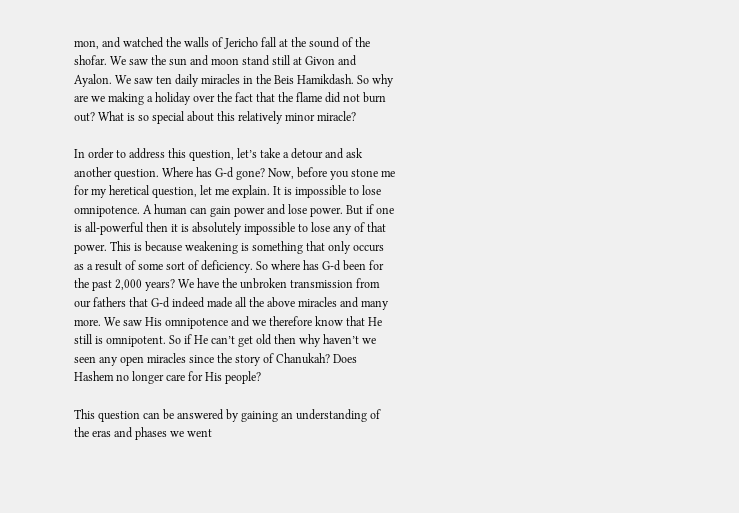mon, and watched the walls of Jericho fall at the sound of the shofar. We saw the sun and moon stand still at Givon and Ayalon. We saw ten daily miracles in the Beis Hamikdash. So why are we making a holiday over the fact that the flame did not burn out? What is so special about this relatively minor miracle?

In order to address this question, let’s take a detour and ask another question. Where has G-d gone? Now, before you stone me for my heretical question, let me explain. It is impossible to lose omnipotence. A human can gain power and lose power. But if one is all-powerful then it is absolutely impossible to lose any of that power. This is because weakening is something that only occurs as a result of some sort of deficiency. So where has G-d been for the past 2,000 years? We have the unbroken transmission from our fathers that G-d indeed made all the above miracles and many more. We saw His omnipotence and we therefore know that He still is omnipotent. So if He can’t get old then why haven’t we seen any open miracles since the story of Chanukah? Does Hashem no longer care for His people?

This question can be answered by gaining an understanding of the eras and phases we went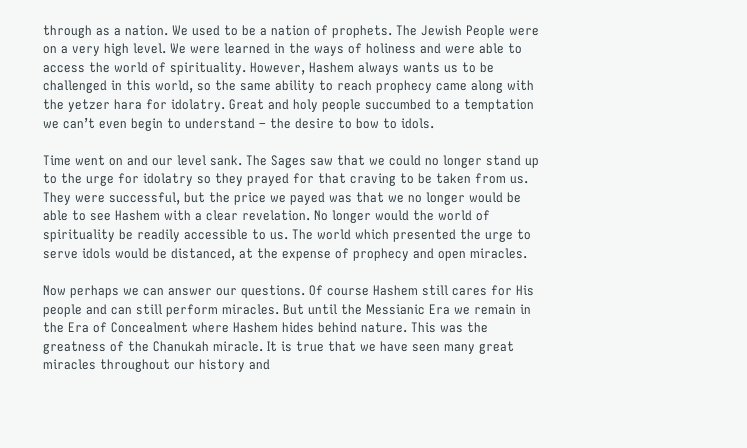through as a nation. We used to be a nation of prophets. The Jewish People were on a very high level. We were learned in the ways of holiness and were able to access the world of spirituality. However, Hashem always wants us to be challenged in this world, so the same ability to reach prophecy came along with the yetzer hara for idolatry. Great and holy people succumbed to a temptation we can’t even begin to understand – the desire to bow to idols.

Time went on and our level sank. The Sages saw that we could no longer stand up to the urge for idolatry so they prayed for that craving to be taken from us. They were successful, but the price we payed was that we no longer would be able to see Hashem with a clear revelation. No longer would the world of spirituality be readily accessible to us. The world which presented the urge to serve idols would be distanced, at the expense of prophecy and open miracles.

Now perhaps we can answer our questions. Of course Hashem still cares for His people and can still perform miracles. But until the Messianic Era we remain in the Era of Concealment where Hashem hides behind nature. This was the greatness of the Chanukah miracle. It is true that we have seen many great miracles throughout our history and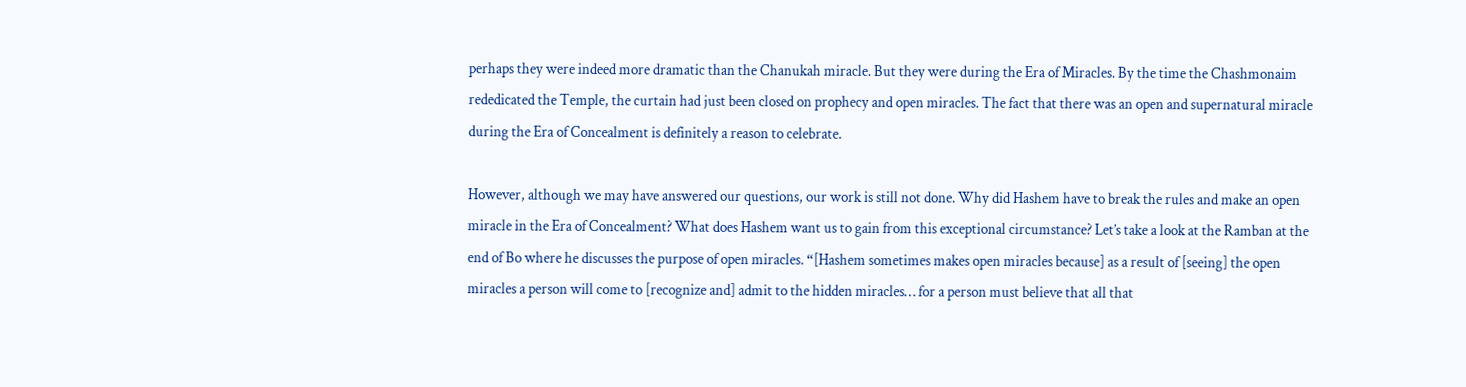perhaps they were indeed more dramatic than the Chanukah miracle. But they were during the Era of Miracles. By the time the Chashmonaim rededicated the Temple, the curtain had just been closed on prophecy and open miracles. The fact that there was an open and supernatural miracle during the Era of Concealment is definitely a reason to celebrate.

However, although we may have answered our questions, our work is still not done. Why did Hashem have to break the rules and make an open miracle in the Era of Concealment? What does Hashem want us to gain from this exceptional circumstance? Let’s take a look at the Ramban at the end of Bo where he discusses the purpose of open miracles. “[Hashem sometimes makes open miracles because] as a result of [seeing] the open miracles a person will come to [recognize and] admit to the hidden miracles… for a person must believe that all that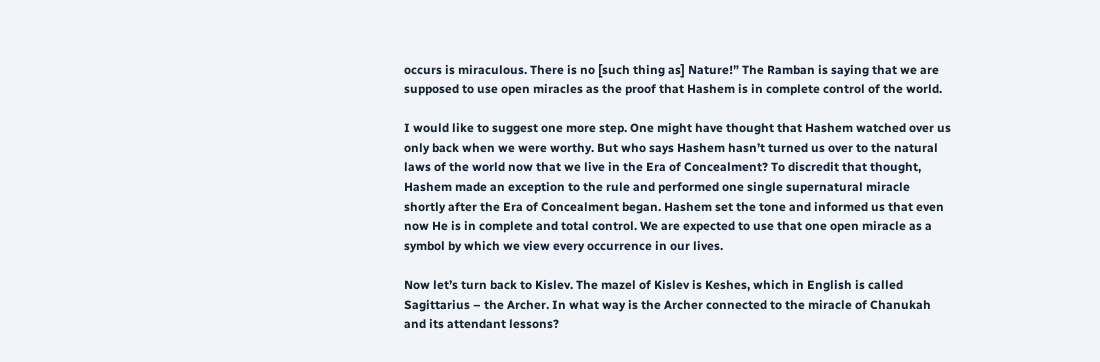occurs is miraculous. There is no [such thing as] Nature!” The Ramban is saying that we are supposed to use open miracles as the proof that Hashem is in complete control of the world.

I would like to suggest one more step. One might have thought that Hashem watched over us only back when we were worthy. But who says Hashem hasn’t turned us over to the natural laws of the world now that we live in the Era of Concealment? To discredit that thought, Hashem made an exception to the rule and performed one single supernatural miracle shortly after the Era of Concealment began. Hashem set the tone and informed us that even now He is in complete and total control. We are expected to use that one open miracle as a symbol by which we view every occurrence in our lives.

Now let’s turn back to Kislev. The mazel of Kislev is Keshes, which in English is called Sagittarius – the Archer. In what way is the Archer connected to the miracle of Chanukah and its attendant lessons?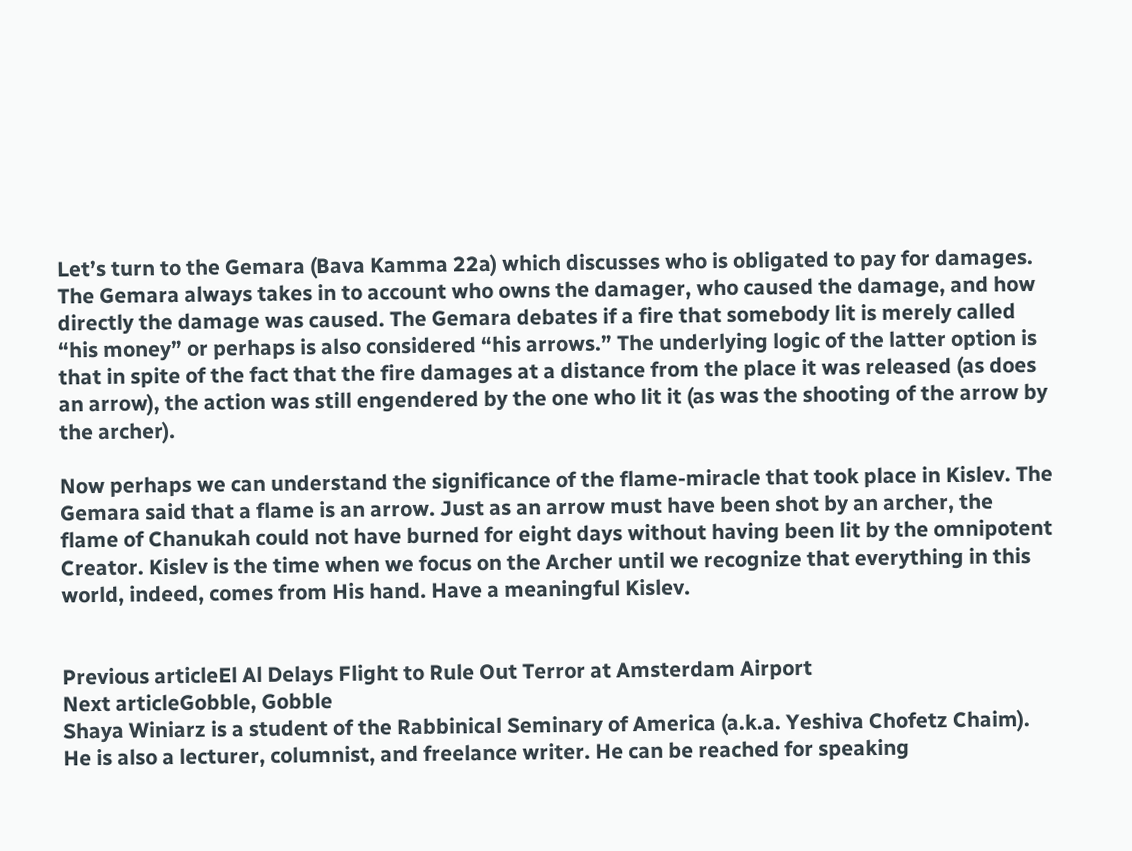Let’s turn to the Gemara (Bava Kamma 22a) which discusses who is obligated to pay for damages. The Gemara always takes in to account who owns the damager, who caused the damage, and how directly the damage was caused. The Gemara debates if a fire that somebody lit is merely called “his money” or perhaps is also considered “his arrows.” The underlying logic of the latter option is that in spite of the fact that the fire damages at a distance from the place it was released (as does an arrow), the action was still engendered by the one who lit it (as was the shooting of the arrow by the archer).

Now perhaps we can understand the significance of the flame-miracle that took place in Kislev. The Gemara said that a flame is an arrow. Just as an arrow must have been shot by an archer, the flame of Chanukah could not have burned for eight days without having been lit by the omnipotent Creator. Kislev is the time when we focus on the Archer until we recognize that everything in this world, indeed, comes from His hand. Have a meaningful Kislev.


Previous articleEl Al Delays Flight to Rule Out Terror at Amsterdam Airport
Next articleGobble, Gobble
Shaya Winiarz is a student of the Rabbinical Seminary of America (a.k.a. Yeshiva Chofetz Chaim). He is also a lecturer, columnist, and freelance writer. He can be reached for speaking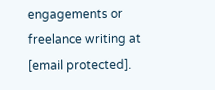engagements or freelance writing at [email protected].